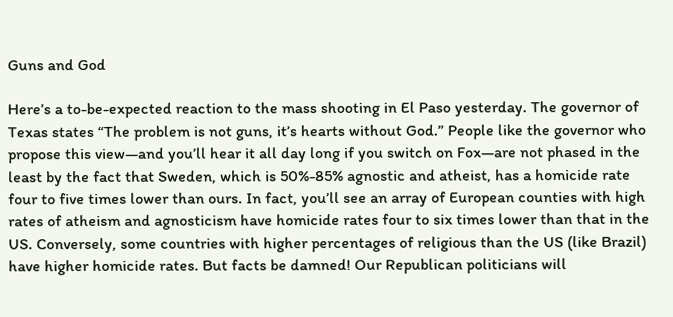Guns and God

Here’s a to-be-expected reaction to the mass shooting in El Paso yesterday. The governor of Texas states “The problem is not guns, it’s hearts without God.” People like the governor who propose this view—and you’ll hear it all day long if you switch on Fox—are not phased in the least by the fact that Sweden, which is 50%-85% agnostic and atheist, has a homicide rate four to five times lower than ours. In fact, you’ll see an array of European counties with high rates of atheism and agnosticism have homicide rates four to six times lower than that in the US. Conversely, some countries with higher percentages of religious than the US (like Brazil) have higher homicide rates. But facts be damned! Our Republican politicians will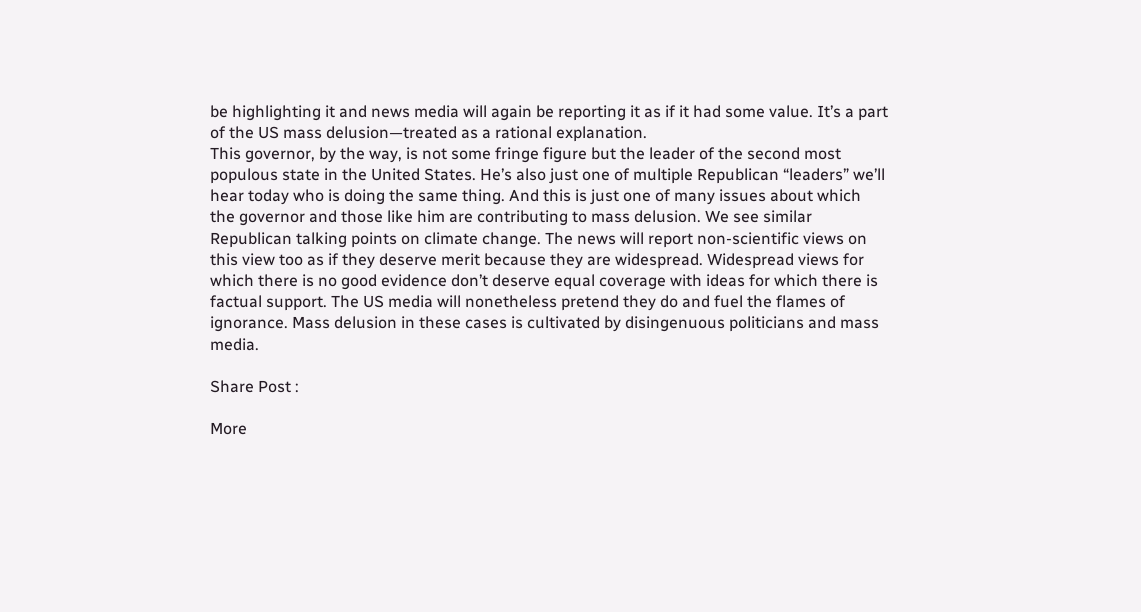be highlighting it and news media will again be reporting it as if it had some value. It’s a part of the US mass delusion—treated as a rational explanation.
This governor, by the way, is not some fringe figure but the leader of the second most populous state in the United States. He’s also just one of multiple Republican “leaders” we’ll hear today who is doing the same thing. And this is just one of many issues about which the governor and those like him are contributing to mass delusion. We see similar Republican talking points on climate change. The news will report non-scientific views on this view too as if they deserve merit because they are widespread. Widespread views for which there is no good evidence don’t deserve equal coverage with ideas for which there is factual support. The US media will nonetheless pretend they do and fuel the flames of ignorance. Mass delusion in these cases is cultivated by disingenuous politicians and mass media.

Share Post :

More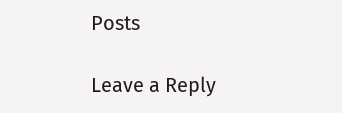Posts

Leave a Reply